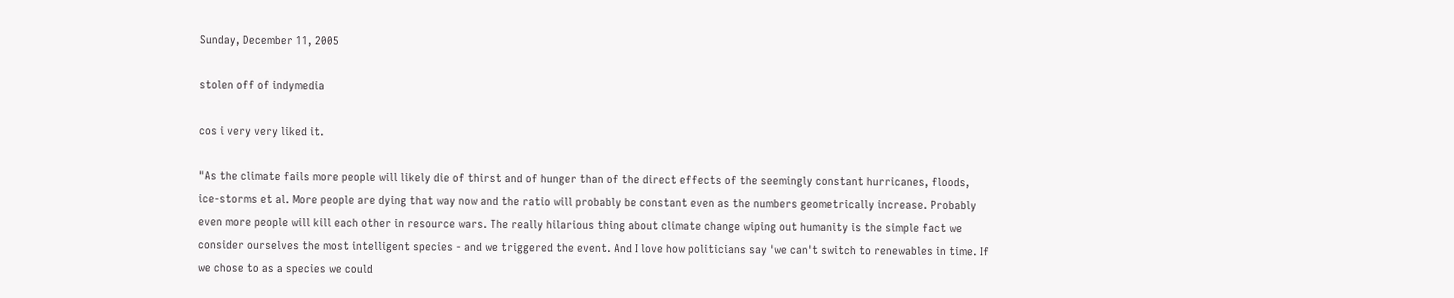Sunday, December 11, 2005

stolen off of indymedia

cos i very very liked it.

"As the climate fails more people will likely die of thirst and of hunger than of the direct effects of the seemingly constant hurricanes, floods, ice-storms et al. More people are dying that way now and the ratio will probably be constant even as the numbers geometrically increase. Probably even more people will kill each other in resource wars. The really hilarious thing about climate change wiping out humanity is the simple fact we consider ourselves the most intelligent species - and we triggered the event. And I love how politicians say 'we can't switch to renewables in time. If we chose to as a species we could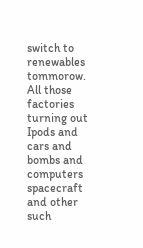switch to renewables tommorow. All those factories turning out Ipods and cars and bombs and computers spacecraft and other such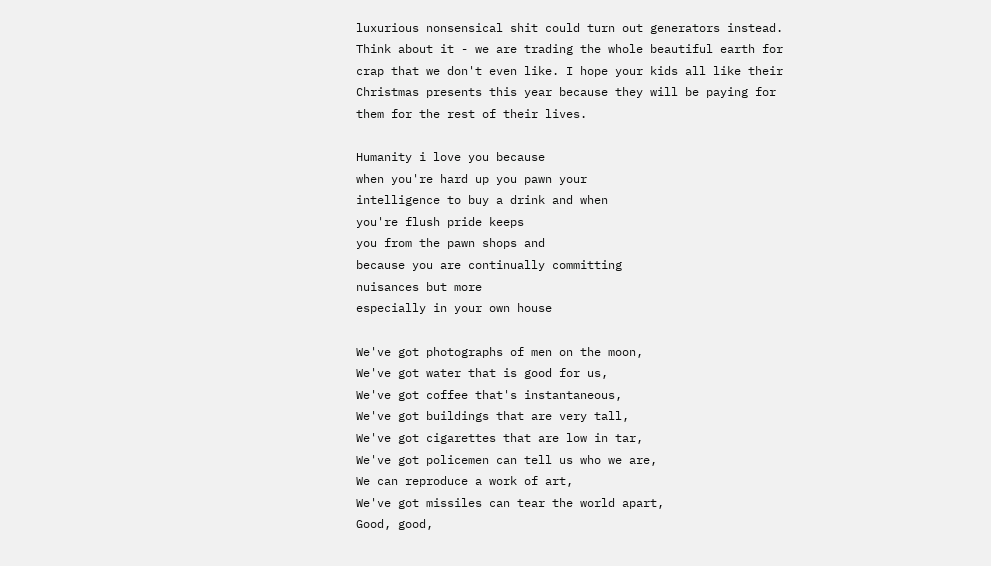luxurious nonsensical shit could turn out generators instead. Think about it - we are trading the whole beautiful earth for crap that we don't even like. I hope your kids all like their Christmas presents this year because they will be paying for them for the rest of their lives.

Humanity i love you because
when you're hard up you pawn your
intelligence to buy a drink and when
you're flush pride keeps
you from the pawn shops and
because you are continually committing
nuisances but more
especially in your own house

We've got photographs of men on the moon,
We've got water that is good for us,
We've got coffee that's instantaneous,
We've got buildings that are very tall,
We've got cigarettes that are low in tar,
We've got policemen can tell us who we are,
We can reproduce a work of art,
We've got missiles can tear the world apart,
Good, good,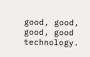good, good, good, good technology.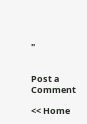"


Post a Comment

<< Home